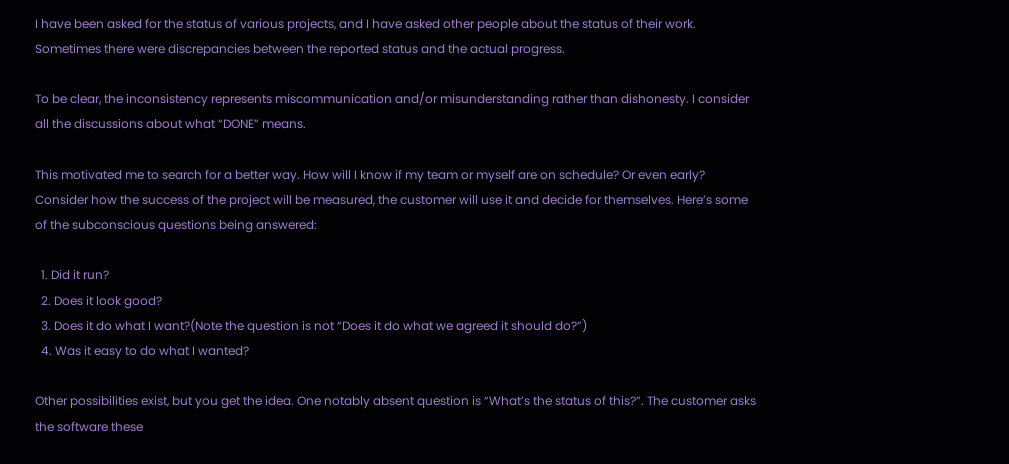I have been asked for the status of various projects, and I have asked other people about the status of their work. Sometimes there were discrepancies between the reported status and the actual progress.

To be clear, the inconsistency represents miscommunication and/or misunderstanding rather than dishonesty. I consider all the discussions about what “DONE” means.

This motivated me to search for a better way. How will I know if my team or myself are on schedule? Or even early? Consider how the success of the project will be measured, the customer will use it and decide for themselves. Here’s some of the subconscious questions being answered:

  1. Did it run?
  2. Does it look good?
  3. Does it do what I want?(Note the question is not “Does it do what we agreed it should do?”)
  4. Was it easy to do what I wanted?

Other possibilities exist, but you get the idea. One notably absent question is “What’s the status of this?”. The customer asks the software these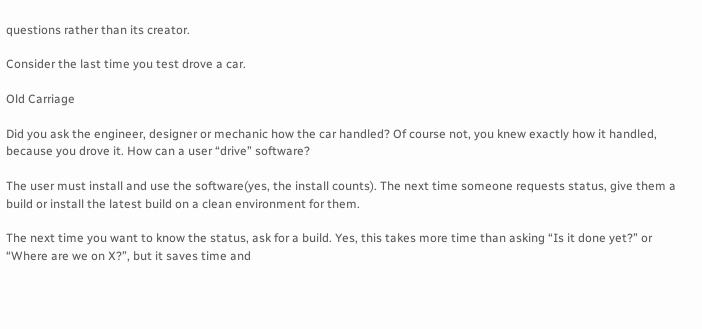questions rather than its creator.

Consider the last time you test drove a car.

Old Carriage

Did you ask the engineer, designer or mechanic how the car handled? Of course not, you knew exactly how it handled, because you drove it. How can a user “drive” software?

The user must install and use the software(yes, the install counts). The next time someone requests status, give them a build or install the latest build on a clean environment for them.

The next time you want to know the status, ask for a build. Yes, this takes more time than asking “Is it done yet?” or “Where are we on X?”, but it saves time and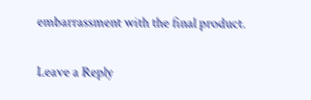embarrassment with the final product.


Leave a Reply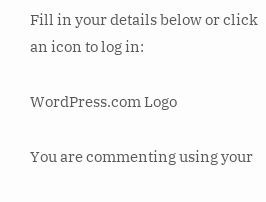Fill in your details below or click an icon to log in:

WordPress.com Logo

You are commenting using your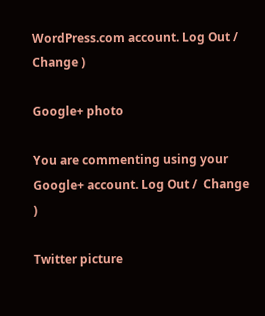WordPress.com account. Log Out /  Change )

Google+ photo

You are commenting using your Google+ account. Log Out /  Change )

Twitter picture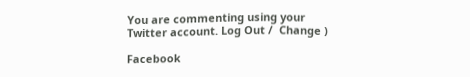You are commenting using your Twitter account. Log Out /  Change )

Facebook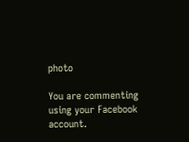photo

You are commenting using your Facebook account.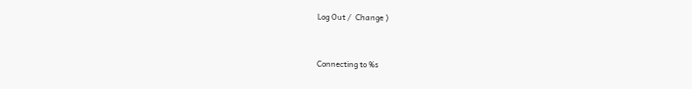Log Out /  Change )


Connecting to %s